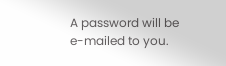A password will be e-mailed to you.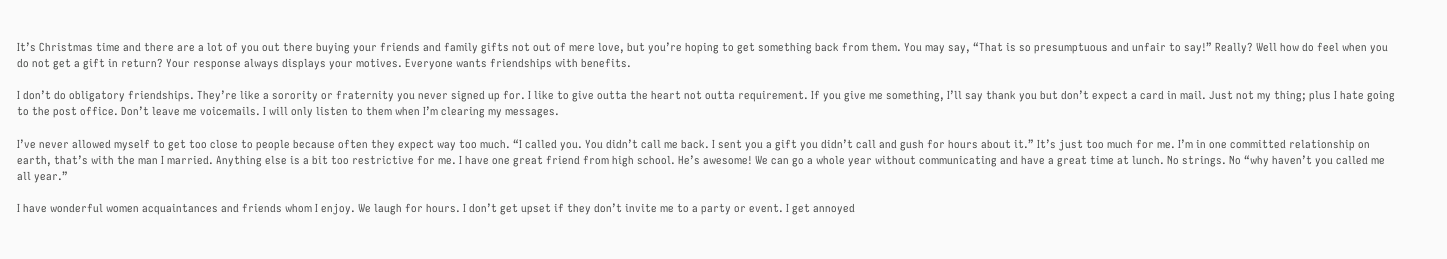It’s Christmas time and there are a lot of you out there buying your friends and family gifts not out of mere love, but you’re hoping to get something back from them. You may say, “That is so presumptuous and unfair to say!” Really? Well how do feel when you do not get a gift in return? Your response always displays your motives. Everyone wants friendships with benefits.

I don’t do obligatory friendships. They’re like a sorority or fraternity you never signed up for. I like to give outta the heart not outta requirement. If you give me something, I’ll say thank you but don’t expect a card in mail. Just not my thing; plus I hate going to the post office. Don’t leave me voicemails. I will only listen to them when I’m clearing my messages.

I’ve never allowed myself to get too close to people because often they expect way too much. “I called you. You didn’t call me back. I sent you a gift you didn’t call and gush for hours about it.” It’s just too much for me. I’m in one committed relationship on earth, that’s with the man I married. Anything else is a bit too restrictive for me. I have one great friend from high school. He’s awesome! We can go a whole year without communicating and have a great time at lunch. No strings. No “why haven’t you called me all year.”

I have wonderful women acquaintances and friends whom I enjoy. We laugh for hours. I don’t get upset if they don’t invite me to a party or event. I get annoyed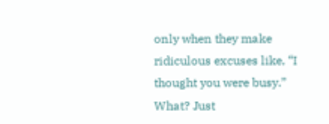only when they make ridiculous excuses like, “I thought you were busy.” What? Just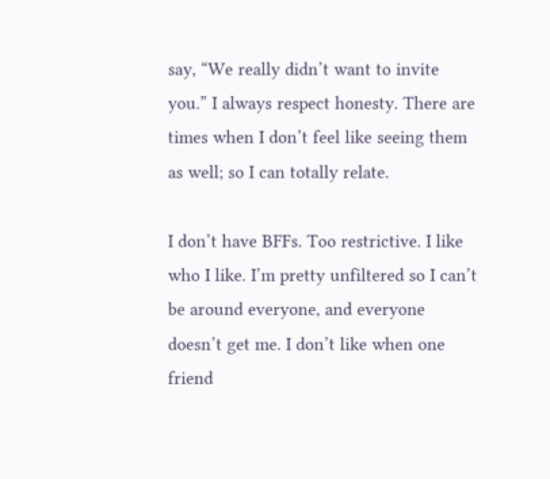say, “We really didn’t want to invite you.” I always respect honesty. There are times when I don’t feel like seeing them as well; so I can totally relate.

I don’t have BFFs. Too restrictive. I like who I like. I’m pretty unfiltered so I can’t be around everyone, and everyone doesn’t get me. I don’t like when one friend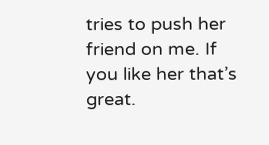tries to push her friend on me. If you like her that’s great.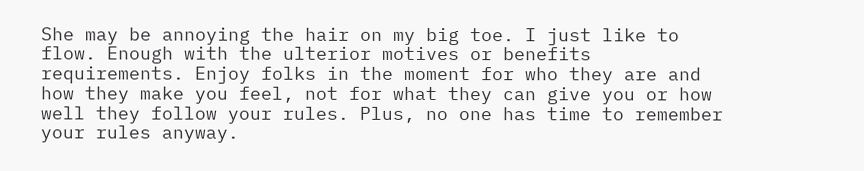She may be annoying the hair on my big toe. I just like to flow. Enough with the ulterior motives or benefits requirements. Enjoy folks in the moment for who they are and how they make you feel, not for what they can give you or how well they follow your rules. Plus, no one has time to remember your rules anyway.